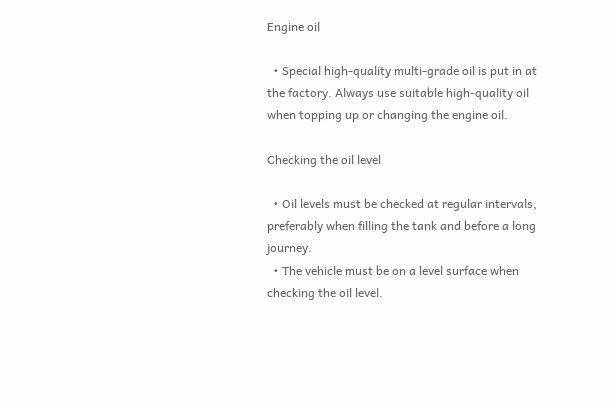Engine oil

  • Special high-quality multi-grade oil is put in at the factory. Always use suitable high-quality oil when topping up or changing the engine oil.

Checking the oil level

  • Oil levels must be checked at regular intervals, preferably when filling the tank and before a long journey.
  • The vehicle must be on a level surface when checking the oil level.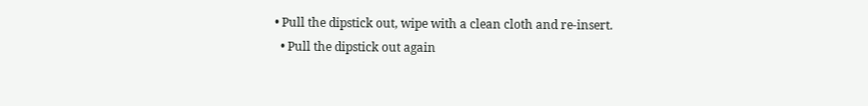• Pull the dipstick out, wipe with a clean cloth and re-insert.
  • Pull the dipstick out again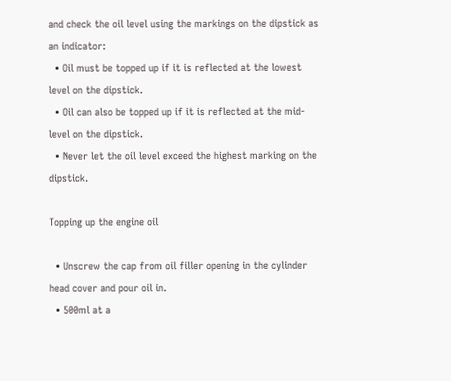and check the oil level using the markings on the dipstick as an indicator:
  • Oil must be topped up if it is reflected at the lowest level on the dipstick.
  • Oil can also be topped up if it is reflected at the mid-level on the dipstick.
  • Never let the oil level exceed the highest marking on the dipstick.

Topping up the engine oil

  • Unscrew the cap from oil filler opening in the cylinder head cover and pour oil in.
  • 500ml at a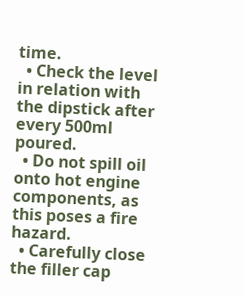time.
  • Check the level in relation with the dipstick after every 500ml poured.
  • Do not spill oil onto hot engine components, as this poses a fire hazard.
  • Carefully close the filler cap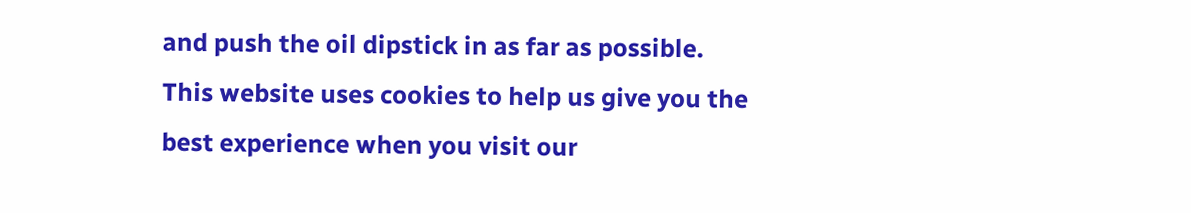and push the oil dipstick in as far as possible.
This website uses cookies to help us give you the best experience when you visit our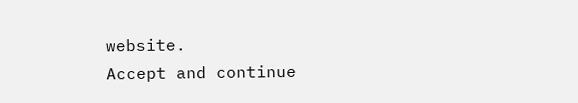website.
Accept and continue